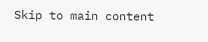Skip to main content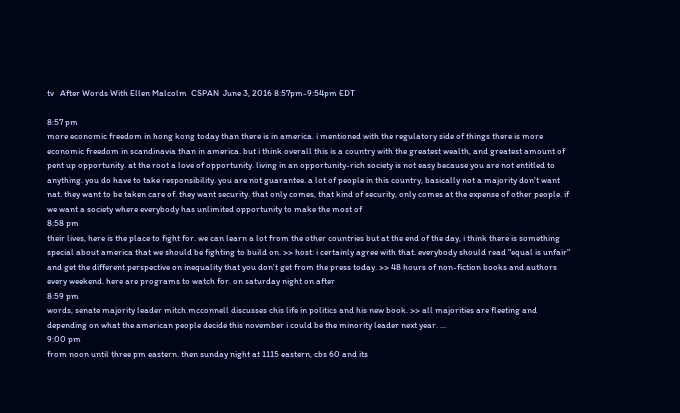tv   After Words With Ellen Malcolm  CSPAN  June 3, 2016 8:57pm-9:54pm EDT

8:57 pm
more economic freedom in hong kong today than there is in america. i mentioned with the regulatory side of things there is more economic freedom in scandinavia than in america. but i think overall this is a country with the greatest wealth, and greatest amount of pent up opportunity. at the root a love of opportunity. living in an opportunity-rich society is not easy because you are not entitled to anything. you do have to take responsibility. you are not guarantee. a lot of people in this country, basically not a majority don't want nat. they want to be taken care of. they want security. that only comes, that kind of security, only comes at the expense of other people. if we want a society where everybody has unlimited opportunity to make the most of
8:58 pm
their lives, here is the place to fight for. we can learn a lot from the other countries but at the end of the day, i think there is something special about america that we should be fighting to build on. >> host: i certainly agree with that. everybody should read "equal is unfair" and get the different perspective on inequality that you don't get from the press today. >> 48 hours of non-fiction books and authors every weekend. here are programs to watch for. on saturday night on after
8:59 pm
words, senate majority leader mitch mcconnell discusses chis life in politics and his new book. >> all majorities are fleeting and depending on what the american people decide this november i could be the minority leader next year. ...
9:00 pm
from noon until three pm eastern. then sunday night at 1115 eastern, cbs 60 and its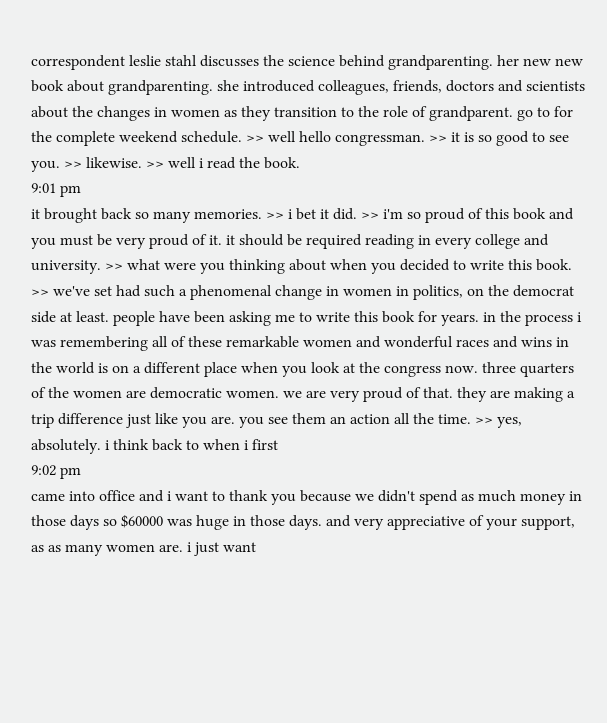correspondent leslie stahl discusses the science behind grandparenting. her new new book about grandparenting. she introduced colleagues, friends, doctors and scientists about the changes in women as they transition to the role of grandparent. go to for the complete weekend schedule. >> well hello congressman. >> it is so good to see you. >> likewise. >> well i read the book.
9:01 pm
it brought back so many memories. >> i bet it did. >> i'm so proud of this book and you must be very proud of it. it should be required reading in every college and university. >> what were you thinking about when you decided to write this book. >> we've set had such a phenomenal change in women in politics, on the democrat side at least. people have been asking me to write this book for years. in the process i was remembering all of these remarkable women and wonderful races and wins in the world is on a different place when you look at the congress now. three quarters of the women are democratic women. we are very proud of that. they are making a trip difference just like you are. you see them an action all the time. >> yes, absolutely. i think back to when i first
9:02 pm
came into office and i want to thank you because we didn't spend as much money in those days so $60000 was huge in those days. and very appreciative of your support, as as many women are. i just want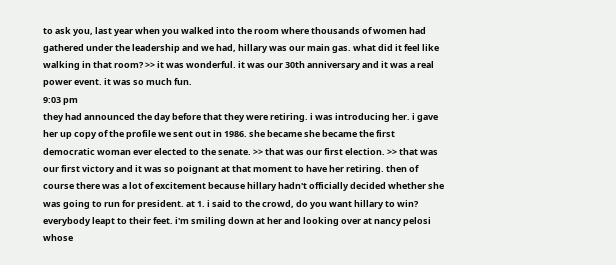to ask you, last year when you walked into the room where thousands of women had gathered under the leadership and we had, hillary was our main gas. what did it feel like walking in that room? >> it was wonderful. it was our 30th anniversary and it was a real power event. it was so much fun.
9:03 pm
they had announced the day before that they were retiring. i was introducing her. i gave her up copy of the profile we sent out in 1986. she became she became the first democratic woman ever elected to the senate. >> that was our first election. >> that was our first victory and it was so poignant at that moment to have her retiring. then of course there was a lot of excitement because hillary hadn't officially decided whether she was going to run for president. at 1. i said to the crowd, do you want hillary to win? everybody leapt to their feet. i'm smiling down at her and looking over at nancy pelosi whose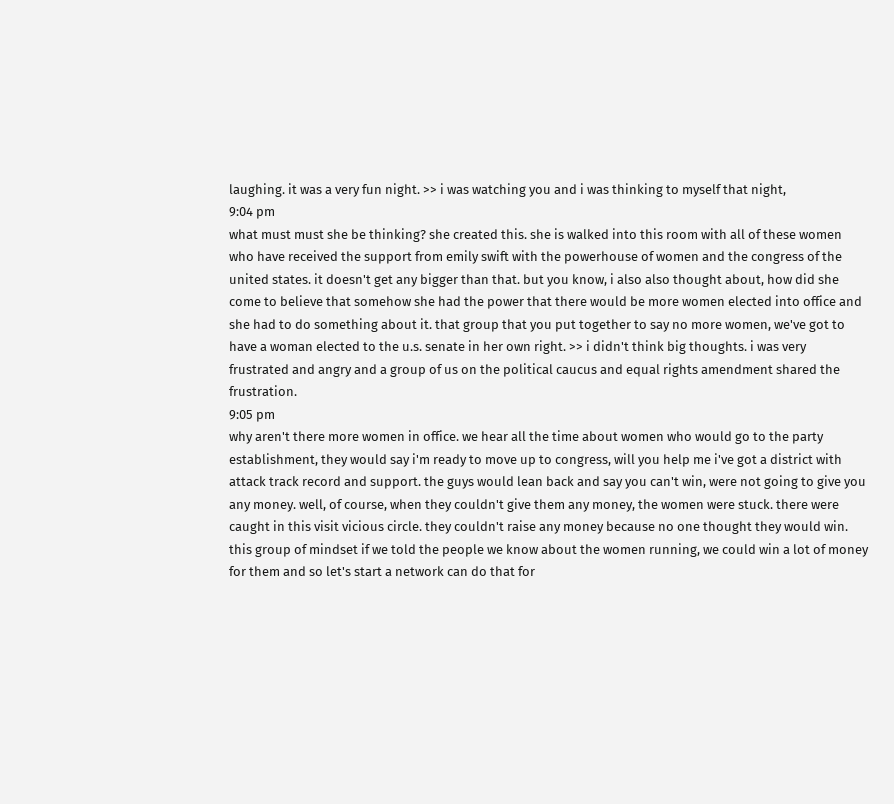laughing. it was a very fun night. >> i was watching you and i was thinking to myself that night,
9:04 pm
what must must she be thinking? she created this. she is walked into this room with all of these women who have received the support from emily swift with the powerhouse of women and the congress of the united states. it doesn't get any bigger than that. but you know, i also also thought about, how did she come to believe that somehow she had the power that there would be more women elected into office and she had to do something about it. that group that you put together to say no more women, we've got to have a woman elected to the u.s. senate in her own right. >> i didn't think big thoughts. i was very frustrated and angry and a group of us on the political caucus and equal rights amendment shared the frustration.
9:05 pm
why aren't there more women in office. we hear all the time about women who would go to the party establishment, they would say i'm ready to move up to congress, will you help me i've got a district with attack track record and support. the guys would lean back and say you can't win, were not going to give you any money. well, of course, when they couldn't give them any money, the women were stuck. there were caught in this visit vicious circle. they couldn't raise any money because no one thought they would win. this group of mindset if we told the people we know about the women running, we could win a lot of money for them and so let's start a network can do that for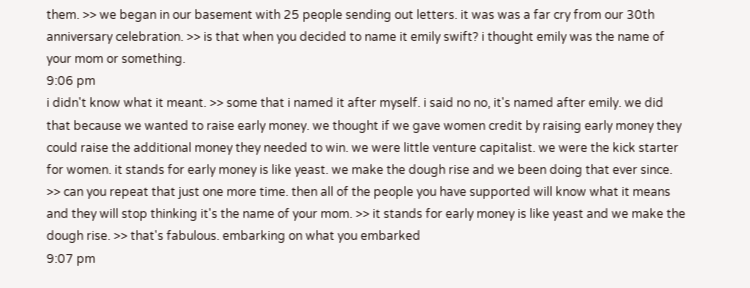them. >> we began in our basement with 25 people sending out letters. it was was a far cry from our 30th anniversary celebration. >> is that when you decided to name it emily swift? i thought emily was the name of your mom or something.
9:06 pm
i didn't know what it meant. >> some that i named it after myself. i said no no, it's named after emily. we did that because we wanted to raise early money. we thought if we gave women credit by raising early money they could raise the additional money they needed to win. we were little venture capitalist. we were the kick starter for women. it stands for early money is like yeast. we make the dough rise and we been doing that ever since. >> can you repeat that just one more time. then all of the people you have supported will know what it means and they will stop thinking it's the name of your mom. >> it stands for early money is like yeast and we make the dough rise. >> that's fabulous. embarking on what you embarked
9:07 pm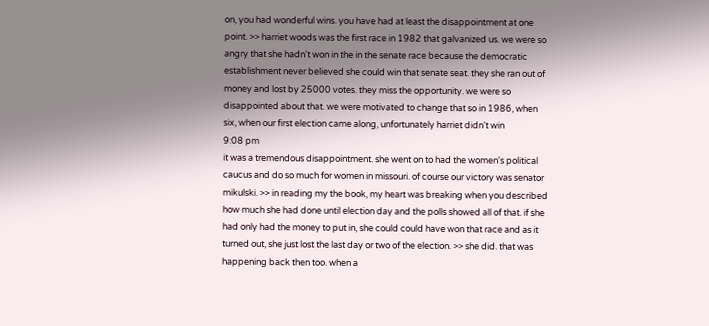on, you had wonderful wins. you have had at least the disappointment at one point. >> harriet woods was the first race in 1982 that galvanized us. we were so angry that she hadn't won in the in the senate race because the democratic establishment never believed she could win that senate seat. they she ran out of money and lost by 25000 votes. they miss the opportunity. we were so disappointed about that. we were motivated to change that so in 1986, when six, when our first election came along, unfortunately harriet didn't win
9:08 pm
it was a tremendous disappointment. she went on to had the women's political caucus and do so much for women in missouri. of course our victory was senator mikulski. >> in reading my the book, my heart was breaking when you described how much she had done until election day and the polls showed all of that. if she had only had the money to put in, she could could have won that race and as it turned out, she just lost the last day or two of the election. >> she did. that was happening back then too. when a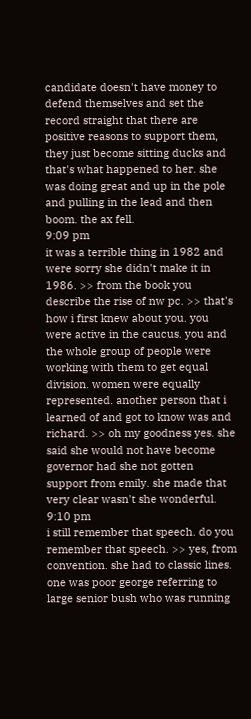candidate doesn't have money to defend themselves and set the record straight that there are positive reasons to support them, they just become sitting ducks and that's what happened to her. she was doing great and up in the pole and pulling in the lead and then boom. the ax fell.
9:09 pm
it was a terrible thing in 1982 and were sorry she didn't make it in 1986. >> from the book you describe the rise of nw pc. >> that's how i first knew about you. you were active in the caucus. you and the whole group of people were working with them to get equal division. women were equally represented. another person that i learned of and got to know was and richard. >> oh my goodness yes. she said she would not have become governor had she not gotten support from emily. she made that very clear wasn't she wonderful.
9:10 pm
i still remember that speech. do you remember that speech. >> yes, from convention. she had to classic lines. one was poor george referring to large senior bush who was running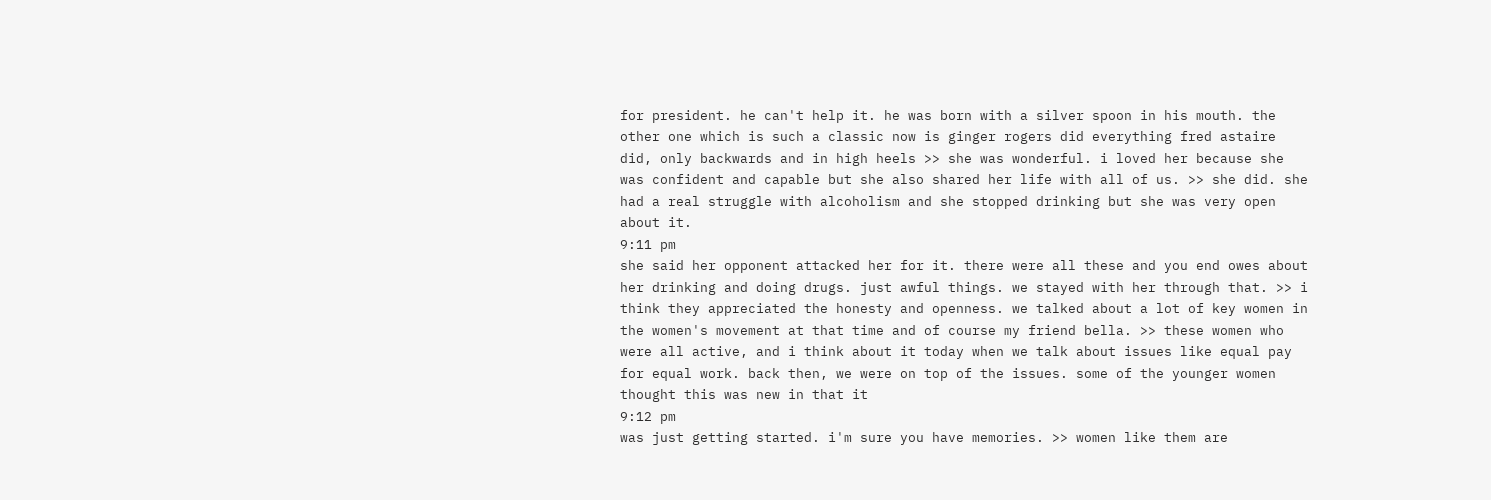for president. he can't help it. he was born with a silver spoon in his mouth. the other one which is such a classic now is ginger rogers did everything fred astaire did, only backwards and in high heels >> she was wonderful. i loved her because she was confident and capable but she also shared her life with all of us. >> she did. she had a real struggle with alcoholism and she stopped drinking but she was very open about it.
9:11 pm
she said her opponent attacked her for it. there were all these and you end owes about her drinking and doing drugs. just awful things. we stayed with her through that. >> i think they appreciated the honesty and openness. we talked about a lot of key women in the women's movement at that time and of course my friend bella. >> these women who were all active, and i think about it today when we talk about issues like equal pay for equal work. back then, we were on top of the issues. some of the younger women thought this was new in that it
9:12 pm
was just getting started. i'm sure you have memories. >> women like them are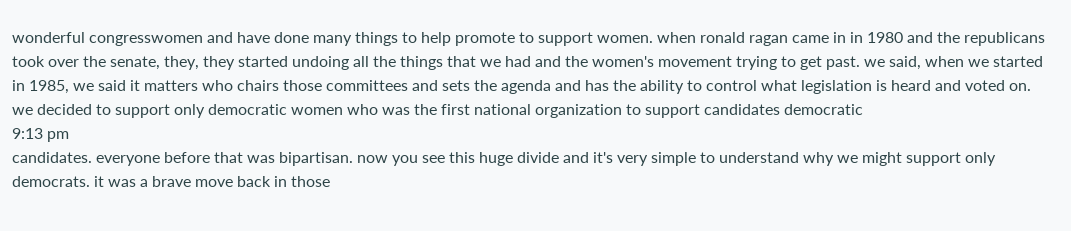wonderful congresswomen and have done many things to help promote to support women. when ronald ragan came in in 1980 and the republicans took over the senate, they, they started undoing all the things that we had and the women's movement trying to get past. we said, when we started in 1985, we said it matters who chairs those committees and sets the agenda and has the ability to control what legislation is heard and voted on. we decided to support only democratic women who was the first national organization to support candidates democratic
9:13 pm
candidates. everyone before that was bipartisan. now you see this huge divide and it's very simple to understand why we might support only democrats. it was a brave move back in those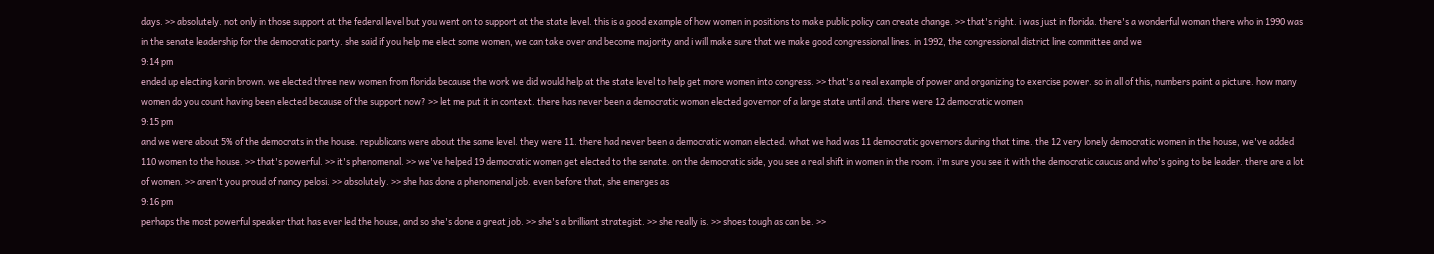days. >> absolutely. not only in those support at the federal level but you went on to support at the state level. this is a good example of how women in positions to make public policy can create change. >> that's right. i was just in florida. there's a wonderful woman there who in 1990 was in the senate leadership for the democratic party. she said if you help me elect some women, we can take over and become majority and i will make sure that we make good congressional lines. in 1992, the congressional district line committee and we
9:14 pm
ended up electing karin brown. we elected three new women from florida because the work we did would help at the state level to help get more women into congress. >> that's a real example of power and organizing to exercise power. so in all of this, numbers paint a picture. how many women do you count having been elected because of the support now? >> let me put it in context. there has never been a democratic woman elected governor of a large state until and. there were 12 democratic women
9:15 pm
and we were about 5% of the democrats in the house. republicans were about the same level. they were 11. there had never been a democratic woman elected. what we had was 11 democratic governors during that time. the 12 very lonely democratic women in the house, we've added 110 women to the house. >> that's powerful. >> it's phenomenal. >> we've helped 19 democratic women get elected to the senate. on the democratic side, you see a real shift in women in the room. i'm sure you see it with the democratic caucus and who's going to be leader. there are a lot of women. >> aren't you proud of nancy pelosi. >> absolutely. >> she has done a phenomenal job. even before that, she emerges as
9:16 pm
perhaps the most powerful speaker that has ever led the house, and so she's done a great job. >> she's a brilliant strategist. >> she really is. >> shoes tough as can be. >>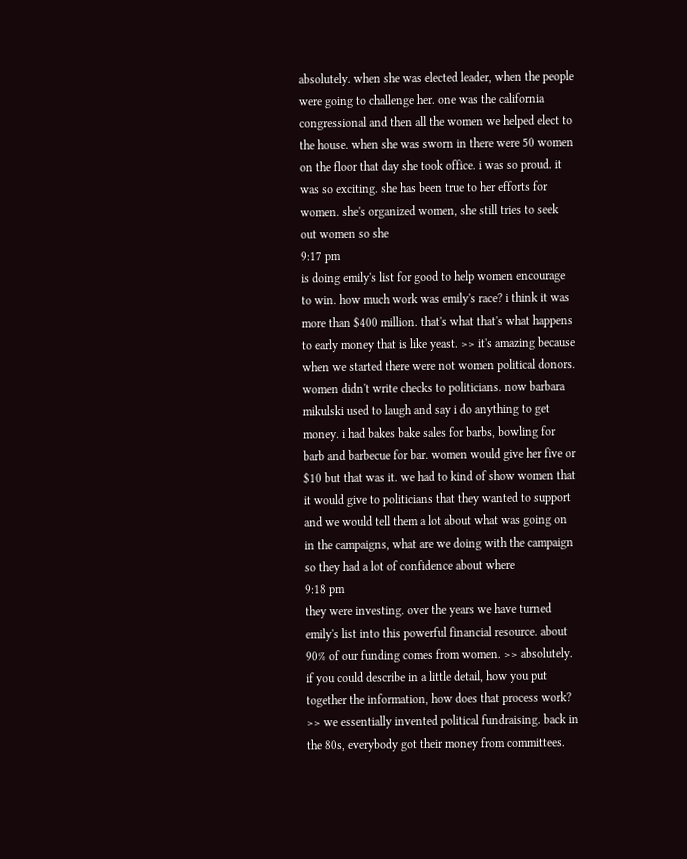absolutely. when she was elected leader, when the people were going to challenge her. one was the california congressional and then all the women we helped elect to the house. when she was sworn in there were 50 women on the floor that day she took office. i was so proud. it was so exciting. she has been true to her efforts for women. she's organized women, she still tries to seek out women so she
9:17 pm
is doing emily's list for good to help women encourage to win. how much work was emily's race? i think it was more than $400 million. that's what that's what happens to early money that is like yeast. >> it's amazing because when we started there were not women political donors. women didn't write checks to politicians. now barbara mikulski used to laugh and say i do anything to get money. i had bakes bake sales for barbs, bowling for barb and barbecue for bar. women would give her five or $10 but that was it. we had to kind of show women that it would give to politicians that they wanted to support and we would tell them a lot about what was going on in the campaigns, what are we doing with the campaign so they had a lot of confidence about where
9:18 pm
they were investing. over the years we have turned emily's list into this powerful financial resource. about 90% of our funding comes from women. >> absolutely. if you could describe in a little detail, how you put together the information, how does that process work? >> we essentially invented political fundraising. back in the 80s, everybody got their money from committees.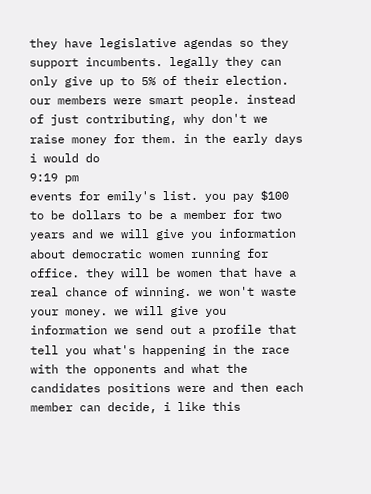they have legislative agendas so they support incumbents. legally they can only give up to 5% of their election. our members were smart people. instead of just contributing, why don't we raise money for them. in the early days i would do
9:19 pm
events for emily's list. you pay $100 to be dollars to be a member for two years and we will give you information about democratic women running for office. they will be women that have a real chance of winning. we won't waste your money. we will give you information we send out a profile that tell you what's happening in the race with the opponents and what the candidates positions were and then each member can decide, i like this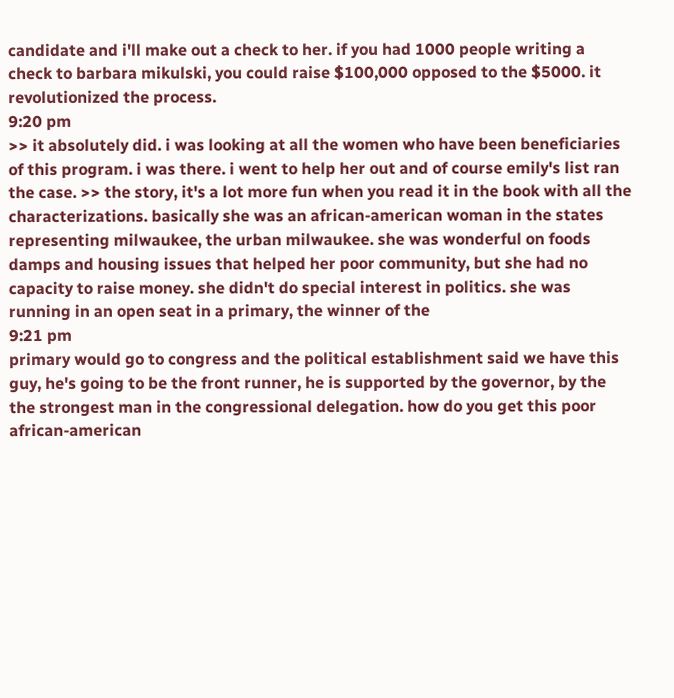candidate and i'll make out a check to her. if you had 1000 people writing a check to barbara mikulski, you could raise $100,000 opposed to the $5000. it revolutionized the process.
9:20 pm
>> it absolutely did. i was looking at all the women who have been beneficiaries of this program. i was there. i went to help her out and of course emily's list ran the case. >> the story, it's a lot more fun when you read it in the book with all the characterizations. basically she was an african-american woman in the states representing milwaukee, the urban milwaukee. she was wonderful on foods damps and housing issues that helped her poor community, but she had no capacity to raise money. she didn't do special interest in politics. she was running in an open seat in a primary, the winner of the
9:21 pm
primary would go to congress and the political establishment said we have this guy, he's going to be the front runner, he is supported by the governor, by the the strongest man in the congressional delegation. how do you get this poor african-american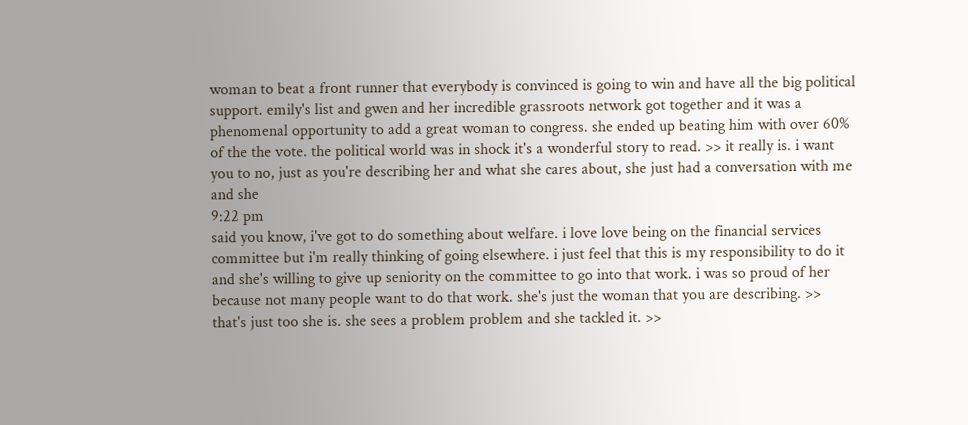woman to beat a front runner that everybody is convinced is going to win and have all the big political support. emily's list and gwen and her incredible grassroots network got together and it was a phenomenal opportunity to add a great woman to congress. she ended up beating him with over 60% of the the vote. the political world was in shock it's a wonderful story to read. >> it really is. i want you to no, just as you're describing her and what she cares about, she just had a conversation with me and she
9:22 pm
said you know, i've got to do something about welfare. i love love being on the financial services committee but i'm really thinking of going elsewhere. i just feel that this is my responsibility to do it and she's willing to give up seniority on the committee to go into that work. i was so proud of her because not many people want to do that work. she's just the woman that you are describing. >> that's just too she is. she sees a problem problem and she tackled it. >>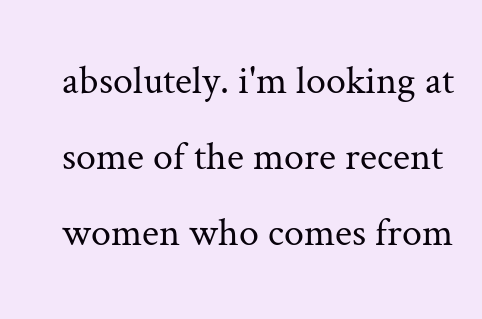absolutely. i'm looking at some of the more recent women who comes from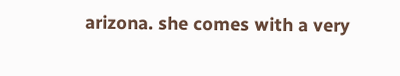arizona. she comes with a very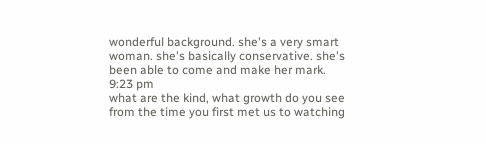wonderful background. she's a very smart woman. she's basically conservative. she's been able to come and make her mark.
9:23 pm
what are the kind, what growth do you see from the time you first met us to watching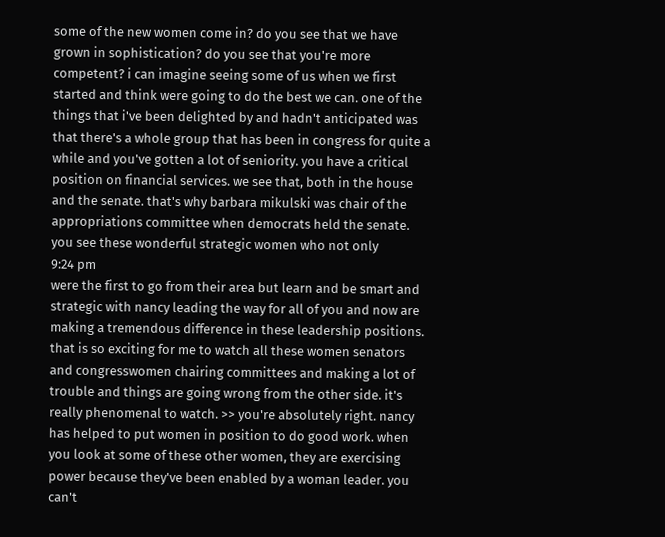some of the new women come in? do you see that we have grown in sophistication? do you see that you're more competent? i can imagine seeing some of us when we first started and think were going to do the best we can. one of the things that i've been delighted by and hadn't anticipated was that there's a whole group that has been in congress for quite a while and you've gotten a lot of seniority. you have a critical position on financial services. we see that, both in the house and the senate. that's why barbara mikulski was chair of the appropriations committee when democrats held the senate. you see these wonderful strategic women who not only
9:24 pm
were the first to go from their area but learn and be smart and strategic with nancy leading the way for all of you and now are making a tremendous difference in these leadership positions. that is so exciting for me to watch all these women senators and congresswomen chairing committees and making a lot of trouble and things are going wrong from the other side. it's really phenomenal to watch. >> you're absolutely right. nancy has helped to put women in position to do good work. when you look at some of these other women, they are exercising power because they've been enabled by a woman leader. you can't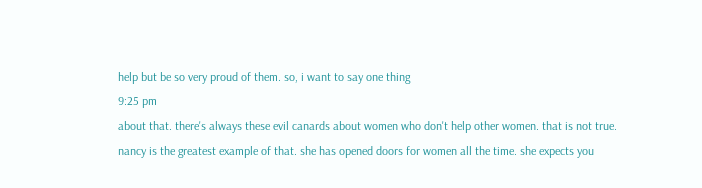help but be so very proud of them. so, i want to say one thing
9:25 pm
about that. there's always these evil canards about women who don't help other women. that is not true. nancy is the greatest example of that. she has opened doors for women all the time. she expects you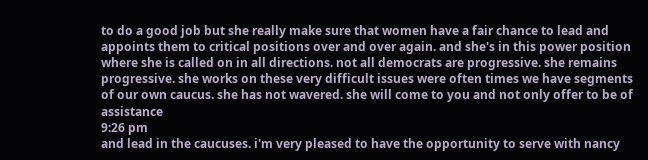to do a good job but she really make sure that women have a fair chance to lead and appoints them to critical positions over and over again. and she's in this power position where she is called on in all directions. not all democrats are progressive. she remains progressive. she works on these very difficult issues were often times we have segments of our own caucus. she has not wavered. she will come to you and not only offer to be of assistance
9:26 pm
and lead in the caucuses. i'm very pleased to have the opportunity to serve with nancy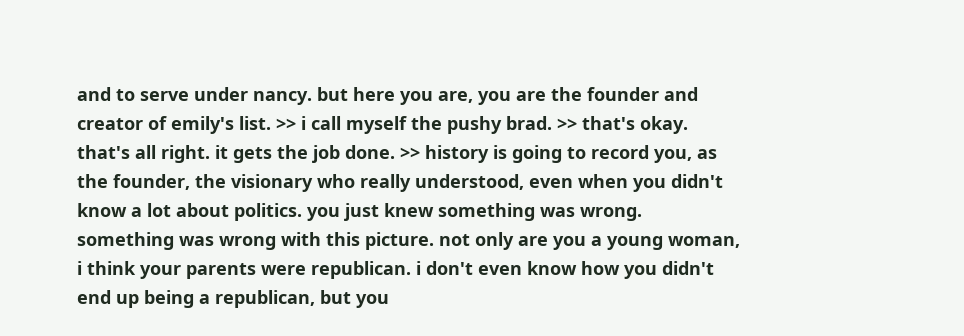and to serve under nancy. but here you are, you are the founder and creator of emily's list. >> i call myself the pushy brad. >> that's okay. that's all right. it gets the job done. >> history is going to record you, as the founder, the visionary who really understood, even when you didn't know a lot about politics. you just knew something was wrong. something was wrong with this picture. not only are you a young woman, i think your parents were republican. i don't even know how you didn't end up being a republican, but you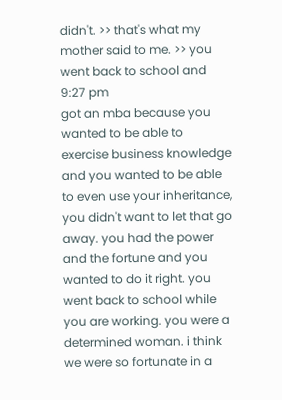didn't. >> that's what my mother said to me. >> you went back to school and
9:27 pm
got an mba because you wanted to be able to exercise business knowledge and you wanted to be able to even use your inheritance, you didn't want to let that go away. you had the power and the fortune and you wanted to do it right. you went back to school while you are working. you were a determined woman. i think we were so fortunate in a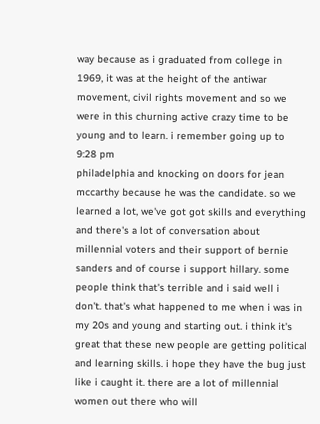way because as i graduated from college in 1969, it was at the height of the antiwar movement, civil rights movement and so we were in this churning active crazy time to be young and to learn. i remember going up to
9:28 pm
philadelphia and knocking on doors for jean mccarthy because he was the candidate. so we learned a lot, we've got got skills and everything and there's a lot of conversation about millennial voters and their support of bernie sanders and of course i support hillary. some people think that's terrible and i said well i don't. that's what happened to me when i was in my 20s and young and starting out. i think it's great that these new people are getting political and learning skills. i hope they have the bug just like i caught it. there are a lot of millennial women out there who will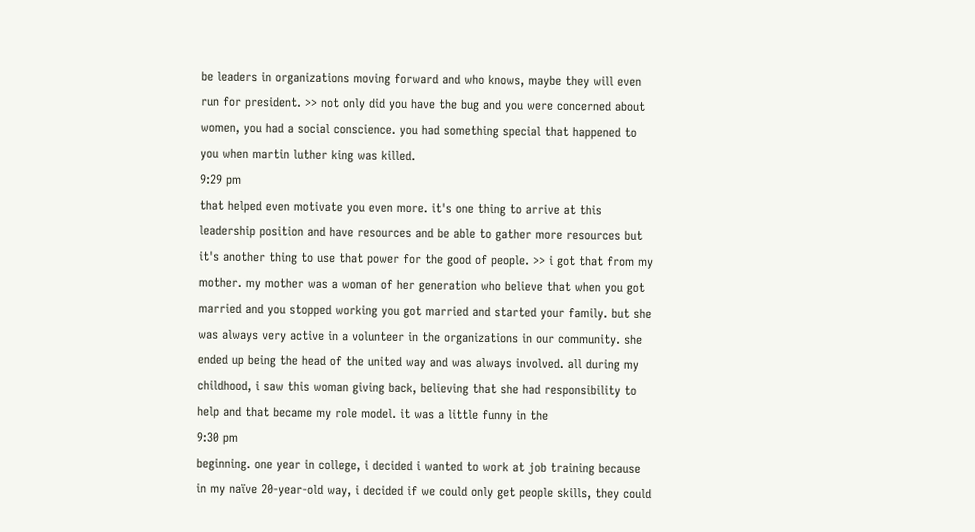be leaders in organizations moving forward and who knows, maybe they will even run for president. >> not only did you have the bug and you were concerned about women, you had a social conscience. you had something special that happened to you when martin luther king was killed.
9:29 pm
that helped even motivate you even more. it's one thing to arrive at this leadership position and have resources and be able to gather more resources but it's another thing to use that power for the good of people. >> i got that from my mother. my mother was a woman of her generation who believe that when you got married and you stopped working you got married and started your family. but she was always very active in a volunteer in the organizations in our community. she ended up being the head of the united way and was always involved. all during my childhood, i saw this woman giving back, believing that she had responsibility to help and that became my role model. it was a little funny in the
9:30 pm
beginning. one year in college, i decided i wanted to work at job training because in my naïve 20-year-old way, i decided if we could only get people skills, they could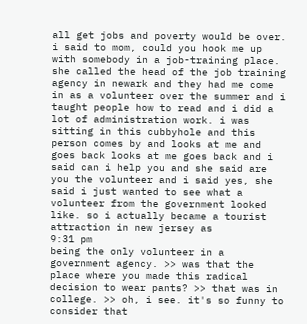all get jobs and poverty would be over. i said to mom, could you hook me up with somebody in a job-training place. she called the head of the job training agency in newark and they had me come in as a volunteer over the summer and i taught people how to read and i did a lot of administration work. i was sitting in this cubbyhole and this person comes by and looks at me and goes back looks at me goes back and i said can i help you and she said are you the volunteer and i said yes, she said i just wanted to see what a volunteer from the government looked like. so i actually became a tourist attraction in new jersey as
9:31 pm
being the only volunteer in a government agency. >> was that the place where you made this radical decision to wear pants? >> that was in college. >> oh, i see. it's so funny to consider that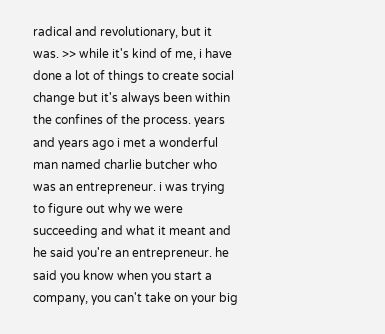radical and revolutionary, but it was. >> while it's kind of me, i have done a lot of things to create social change but it's always been within the confines of the process. years and years ago i met a wonderful man named charlie butcher who was an entrepreneur. i was trying to figure out why we were succeeding and what it meant and he said you're an entrepreneur. he said you know when you start a company, you can't take on your big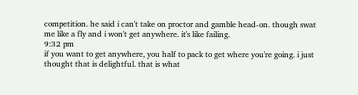competition. he said i can't take on proctor and gamble head-on. though swat me like a fly and i won't get anywhere. it's like failing.
9:32 pm
if you want to get anywhere, you half to pack to get where you're going. i just thought that is delightful. that is what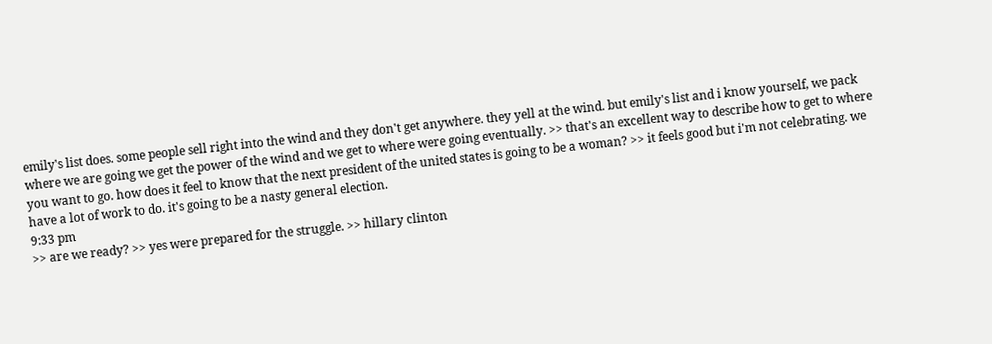emily's list does. some people sell right into the wind and they don't get anywhere. they yell at the wind. but emily's list and i know yourself, we pack where we are going we get the power of the wind and we get to where were going eventually. >> that's an excellent way to describe how to get to where you want to go. how does it feel to know that the next president of the united states is going to be a woman? >> it feels good but i'm not celebrating. we have a lot of work to do. it's going to be a nasty general election.
9:33 pm
>> are we ready? >> yes were prepared for the struggle. >> hillary clinton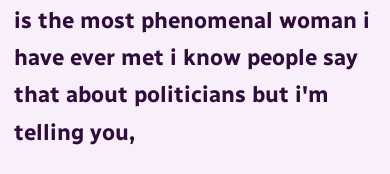is the most phenomenal woman i have ever met i know people say that about politicians but i'm telling you,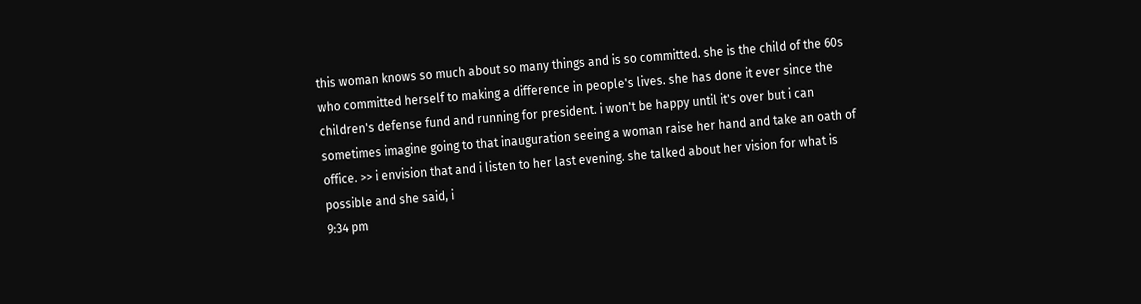this woman knows so much about so many things and is so committed. she is the child of the 60s who committed herself to making a difference in people's lives. she has done it ever since the children's defense fund and running for president. i won't be happy until it's over but i can sometimes imagine going to that inauguration seeing a woman raise her hand and take an oath of office. >> i envision that and i listen to her last evening. she talked about her vision for what is possible and she said, i
9:34 pm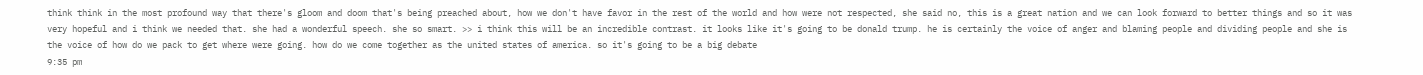think think in the most profound way that there's gloom and doom that's being preached about, how we don't have favor in the rest of the world and how were not respected, she said no, this is a great nation and we can look forward to better things and so it was very hopeful and i think we needed that. she had a wonderful speech. she so smart. >> i think this will be an incredible contrast. it looks like it's going to be donald trump. he is certainly the voice of anger and blaming people and dividing people and she is the voice of how do we pack to get where were going. how do we come together as the united states of america. so it's going to be a big debate
9:35 pm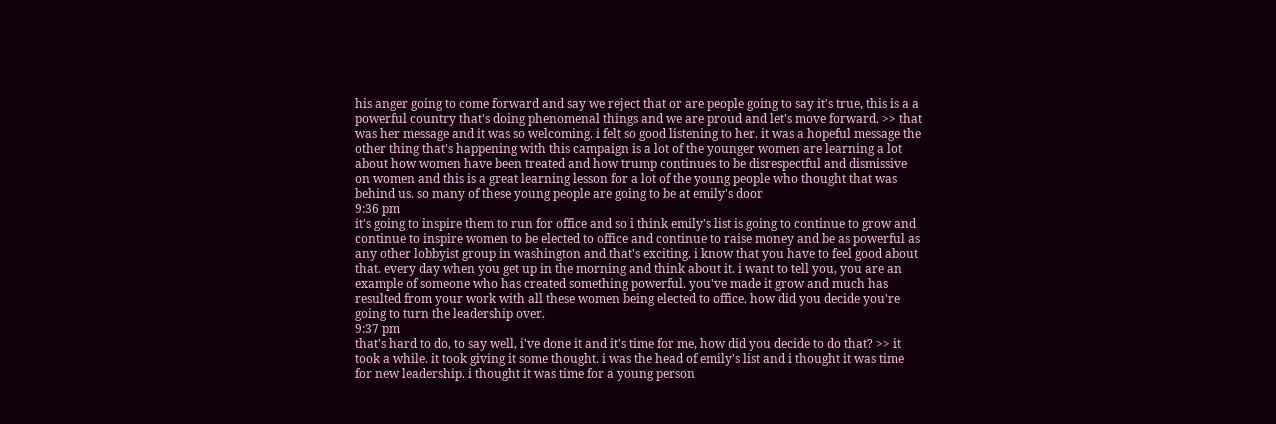his anger going to come forward and say we reject that or are people going to say it's true, this is a a powerful country that's doing phenomenal things and we are proud and let's move forward. >> that was her message and it was so welcoming. i felt so good listening to her. it was a hopeful message the other thing that's happening with this campaign is a lot of the younger women are learning a lot about how women have been treated and how trump continues to be disrespectful and dismissive on women and this is a great learning lesson for a lot of the young people who thought that was behind us. so many of these young people are going to be at emily's door
9:36 pm
it's going to inspire them to run for office and so i think emily's list is going to continue to grow and continue to inspire women to be elected to office and continue to raise money and be as powerful as any other lobbyist group in washington and that's exciting. i know that you have to feel good about that. every day when you get up in the morning and think about it. i want to tell you, you are an example of someone who has created something powerful. you've made it grow and much has resulted from your work with all these women being elected to office. how did you decide you're going to turn the leadership over.
9:37 pm
that's hard to do, to say well, i've done it and it's time for me, how did you decide to do that? >> it took a while. it took giving it some thought. i was the head of emily's list and i thought it was time for new leadership. i thought it was time for a young person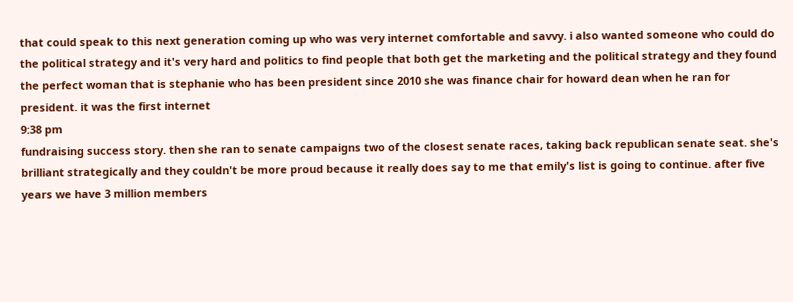that could speak to this next generation coming up who was very internet comfortable and savvy. i also wanted someone who could do the political strategy and it's very hard and politics to find people that both get the marketing and the political strategy and they found the perfect woman that is stephanie who has been president since 2010 she was finance chair for howard dean when he ran for president. it was the first internet
9:38 pm
fundraising success story. then she ran to senate campaigns two of the closest senate races, taking back republican senate seat. she's brilliant strategically and they couldn't be more proud because it really does say to me that emily's list is going to continue. after five years we have 3 million members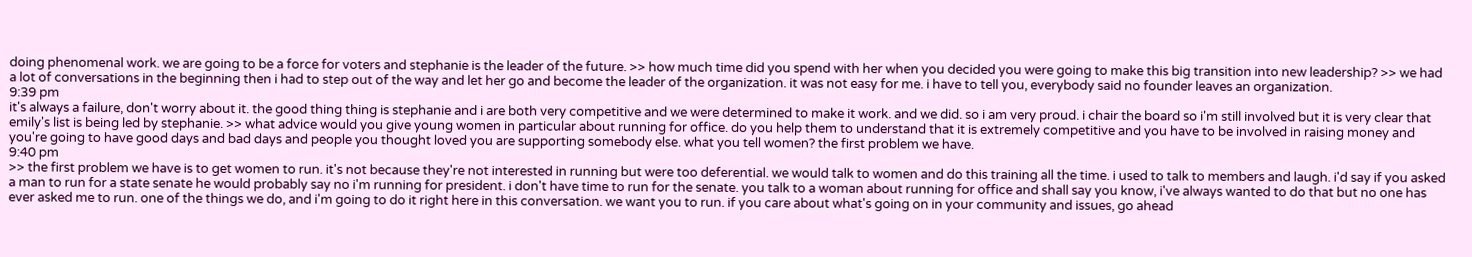doing phenomenal work. we are going to be a force for voters and stephanie is the leader of the future. >> how much time did you spend with her when you decided you were going to make this big transition into new leadership? >> we had a lot of conversations in the beginning then i had to step out of the way and let her go and become the leader of the organization. it was not easy for me. i have to tell you, everybody said no founder leaves an organization.
9:39 pm
it's always a failure, don't worry about it. the good thing thing is stephanie and i are both very competitive and we were determined to make it work. and we did. so i am very proud. i chair the board so i'm still involved but it is very clear that emily's list is being led by stephanie. >> what advice would you give young women in particular about running for office. do you help them to understand that it is extremely competitive and you have to be involved in raising money and you're going to have good days and bad days and people you thought loved you are supporting somebody else. what you tell women? the first problem we have.
9:40 pm
>> the first problem we have is to get women to run. it's not because they're not interested in running but were too deferential. we would talk to women and do this training all the time. i used to talk to members and laugh. i'd say if you asked a man to run for a state senate he would probably say no i'm running for president. i don't have time to run for the senate. you talk to a woman about running for office and shall say you know, i've always wanted to do that but no one has ever asked me to run. one of the things we do, and i'm going to do it right here in this conversation. we want you to run. if you care about what's going on in your community and issues, go ahead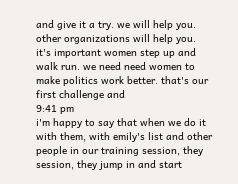and give it a try. we will help you. other organizations will help you. it's important women step up and walk run. we need need women to make politics work better. that's our first challenge and
9:41 pm
i'm happy to say that when we do it with them, with emily's list and other people in our training session, they session, they jump in and start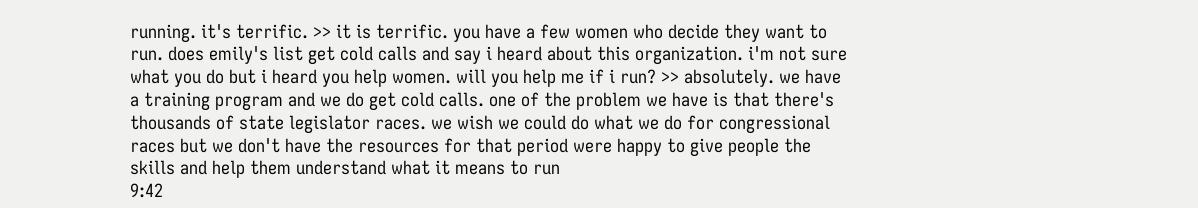running. it's terrific. >> it is terrific. you have a few women who decide they want to run. does emily's list get cold calls and say i heard about this organization. i'm not sure what you do but i heard you help women. will you help me if i run? >> absolutely. we have a training program and we do get cold calls. one of the problem we have is that there's thousands of state legislator races. we wish we could do what we do for congressional races but we don't have the resources for that period were happy to give people the skills and help them understand what it means to run
9:42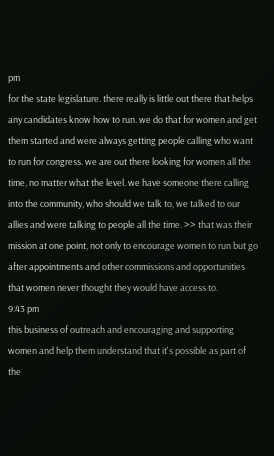pm
for the state legislature. there really is little out there that helps any candidates know how to run. we do that for women and get them started and were always getting people calling who want to run for congress. we are out there looking for women all the time, no matter what the level. we have someone there calling into the community, who should we talk to, we talked to our allies and were talking to people all the time. >> that was their mission at one point, not only to encourage women to run but go after appointments and other commissions and opportunities that women never thought they would have access to.
9:43 pm
this business of outreach and encouraging and supporting women and help them understand that it's possible as part of the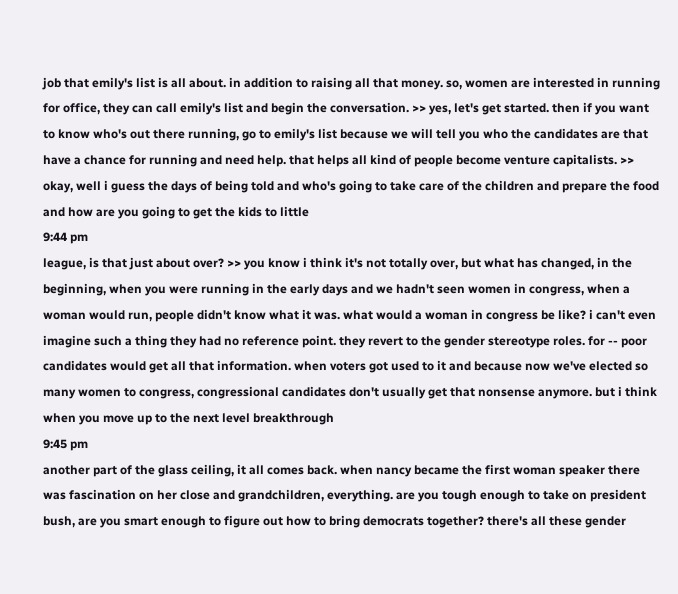job that emily's list is all about. in addition to raising all that money. so, women are interested in running for office, they can call emily's list and begin the conversation. >> yes, let's get started. then if you want to know who's out there running, go to emily's list because we will tell you who the candidates are that have a chance for running and need help. that helps all kind of people become venture capitalists. >> okay, well i guess the days of being told and who's going to take care of the children and prepare the food and how are you going to get the kids to little
9:44 pm
league, is that just about over? >> you know i think it's not totally over, but what has changed, in the beginning, when you were running in the early days and we hadn't seen women in congress, when a woman would run, people didn't know what it was. what would a woman in congress be like? i can't even imagine such a thing they had no reference point. they revert to the gender stereotype roles. for -- poor candidates would get all that information. when voters got used to it and because now we've elected so many women to congress, congressional candidates don't usually get that nonsense anymore. but i think when you move up to the next level breakthrough
9:45 pm
another part of the glass ceiling, it all comes back. when nancy became the first woman speaker there was fascination on her close and grandchildren, everything. are you tough enough to take on president bush, are you smart enough to figure out how to bring democrats together? there's all these gender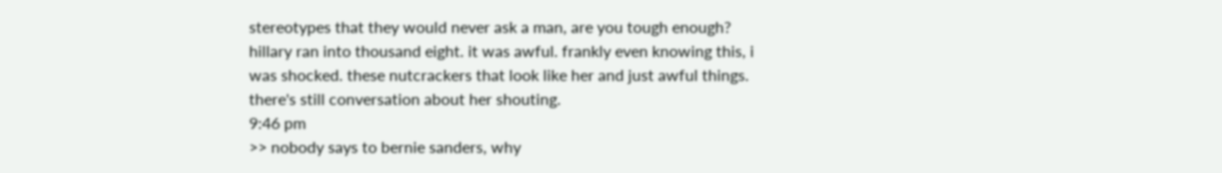stereotypes that they would never ask a man, are you tough enough? hillary ran into thousand eight. it was awful. frankly even knowing this, i was shocked. these nutcrackers that look like her and just awful things. there's still conversation about her shouting.
9:46 pm
>> nobody says to bernie sanders, why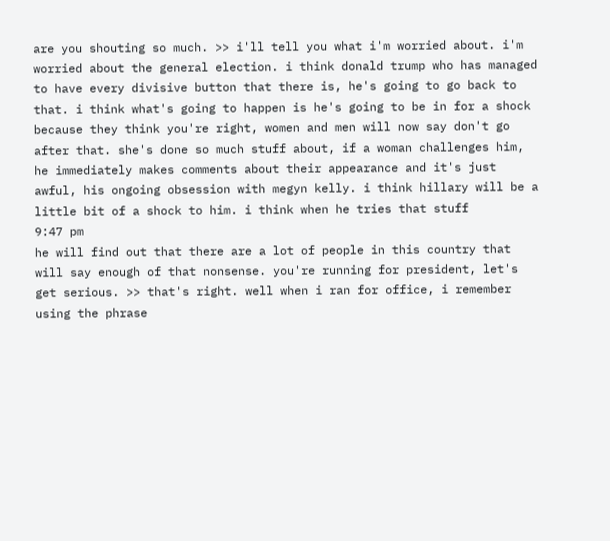are you shouting so much. >> i'll tell you what i'm worried about. i'm worried about the general election. i think donald trump who has managed to have every divisive button that there is, he's going to go back to that. i think what's going to happen is he's going to be in for a shock because they think you're right, women and men will now say don't go after that. she's done so much stuff about, if a woman challenges him, he immediately makes comments about their appearance and it's just awful, his ongoing obsession with megyn kelly. i think hillary will be a little bit of a shock to him. i think when he tries that stuff
9:47 pm
he will find out that there are a lot of people in this country that will say enough of that nonsense. you're running for president, let's get serious. >> that's right. well when i ran for office, i remember using the phrase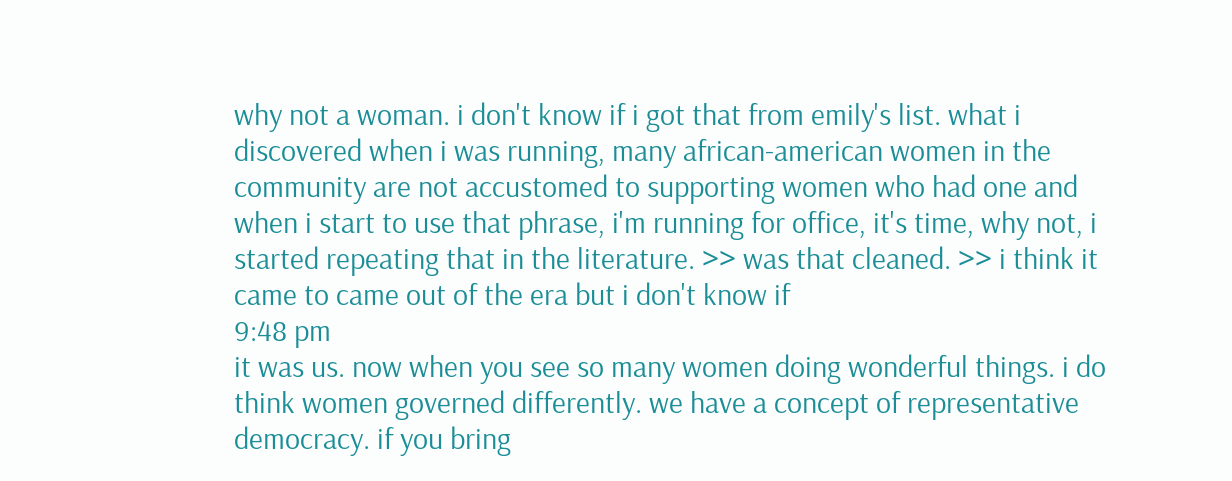why not a woman. i don't know if i got that from emily's list. what i discovered when i was running, many african-american women in the community are not accustomed to supporting women who had one and when i start to use that phrase, i'm running for office, it's time, why not, i started repeating that in the literature. >> was that cleaned. >> i think it came to came out of the era but i don't know if
9:48 pm
it was us. now when you see so many women doing wonderful things. i do think women governed differently. we have a concept of representative democracy. if you bring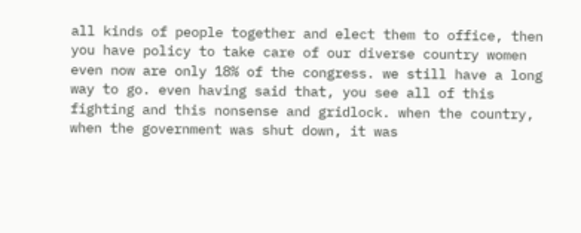all kinds of people together and elect them to office, then you have policy to take care of our diverse country women even now are only 18% of the congress. we still have a long way to go. even having said that, you see all of this fighting and this nonsense and gridlock. when the country, when the government was shut down, it was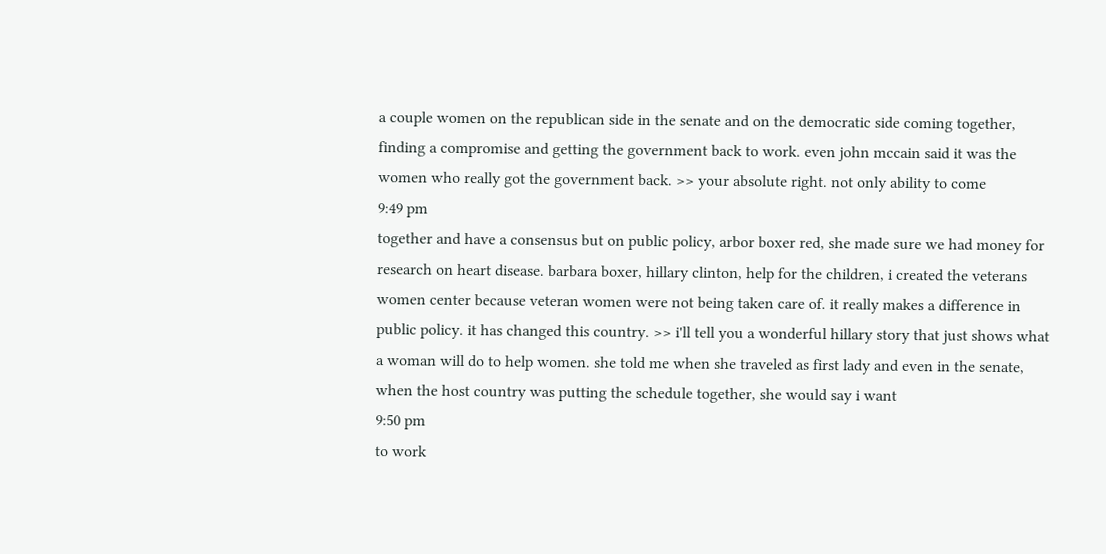a couple women on the republican side in the senate and on the democratic side coming together, finding a compromise and getting the government back to work. even john mccain said it was the women who really got the government back. >> your absolute right. not only ability to come
9:49 pm
together and have a consensus but on public policy, arbor boxer red, she made sure we had money for research on heart disease. barbara boxer, hillary clinton, help for the children, i created the veterans women center because veteran women were not being taken care of. it really makes a difference in public policy. it has changed this country. >> i'll tell you a wonderful hillary story that just shows what a woman will do to help women. she told me when she traveled as first lady and even in the senate, when the host country was putting the schedule together, she would say i want
9:50 pm
to work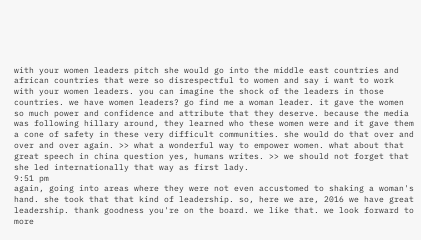with your women leaders pitch she would go into the middle east countries and african countries that were so disrespectful to women and say i want to work with your women leaders. you can imagine the shock of the leaders in those countries. we have women leaders? go find me a woman leader. it gave the women so much power and confidence and attribute that they deserve. because the media was following hillary around, they learned who these women were and it gave them a cone of safety in these very difficult communities. she would do that over and over and over again. >> what a wonderful way to empower women. what about that great speech in china question yes, humans writes. >> we should not forget that she led internationally that way as first lady.
9:51 pm
again, going into areas where they were not even accustomed to shaking a woman's hand. she took that that kind of leadership. so, here we are, 2016 we have great leadership. thank goodness you're on the board. we like that. we look forward to more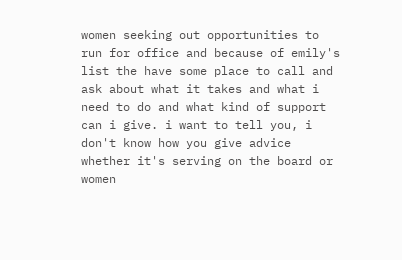women seeking out opportunities to run for office and because of emily's list the have some place to call and ask about what it takes and what i need to do and what kind of support can i give. i want to tell you, i don't know how you give advice whether it's serving on the board or women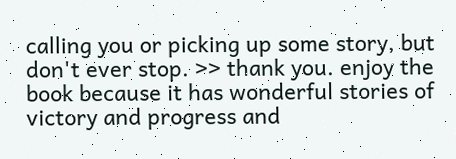calling you or picking up some story, but don't ever stop. >> thank you. enjoy the book because it has wonderful stories of victory and progress and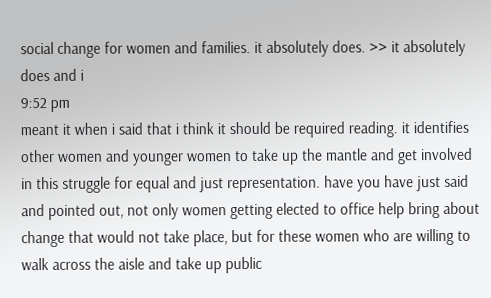social change for women and families. it absolutely does. >> it absolutely does and i
9:52 pm
meant it when i said that i think it should be required reading. it identifies other women and younger women to take up the mantle and get involved in this struggle for equal and just representation. have you have just said and pointed out, not only women getting elected to office help bring about change that would not take place, but for these women who are willing to walk across the aisle and take up public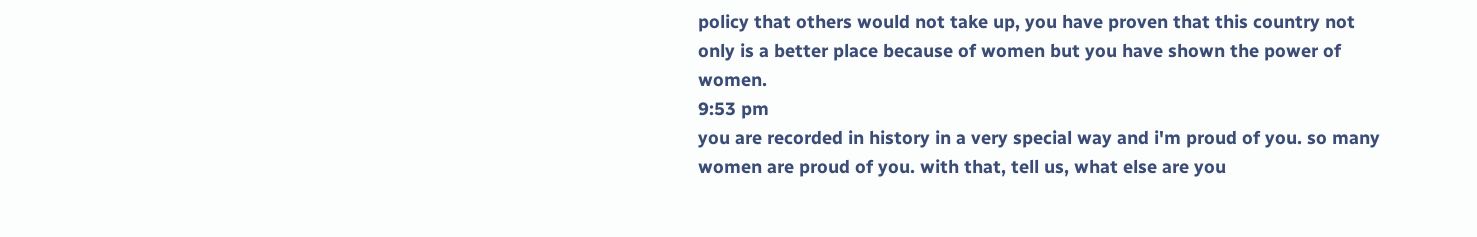policy that others would not take up, you have proven that this country not only is a better place because of women but you have shown the power of women.
9:53 pm
you are recorded in history in a very special way and i'm proud of you. so many women are proud of you. with that, tell us, what else are you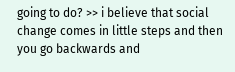going to do? >> i believe that social change comes in little steps and then you go backwards and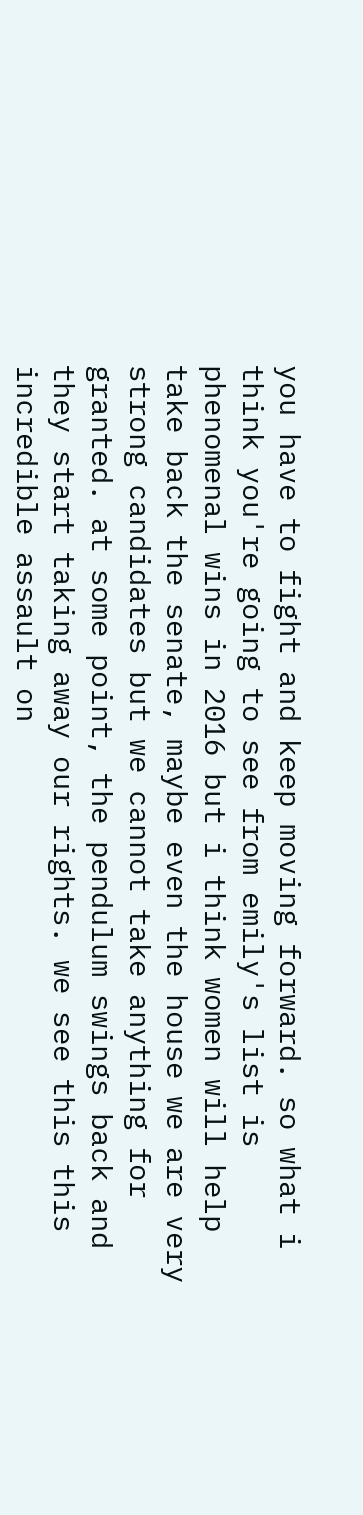you have to fight and keep moving forward. so what i think you're going to see from emily's list is phenomenal wins in 2016 but i think women will help take back the senate, maybe even the house we are very strong candidates but we cannot take anything for granted. at some point, the pendulum swings back and they start taking away our rights. we see this this incredible assault on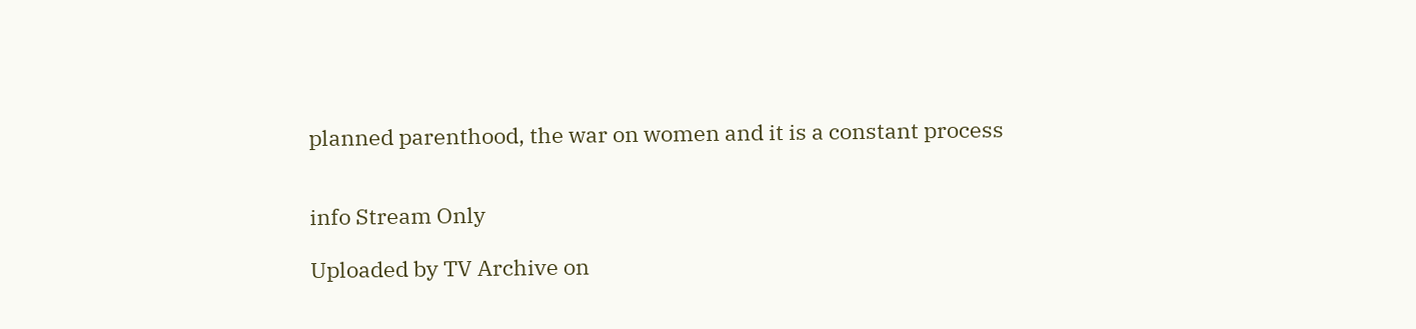planned parenthood, the war on women and it is a constant process


info Stream Only

Uploaded by TV Archive on